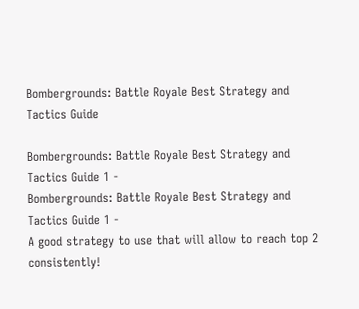Bombergrounds: Battle Royale Best Strategy and Tactics Guide

Bombergrounds: Battle Royale Best Strategy and Tactics Guide 1 -
Bombergrounds: Battle Royale Best Strategy and Tactics Guide 1 -
A good strategy to use that will allow to reach top 2 consistently!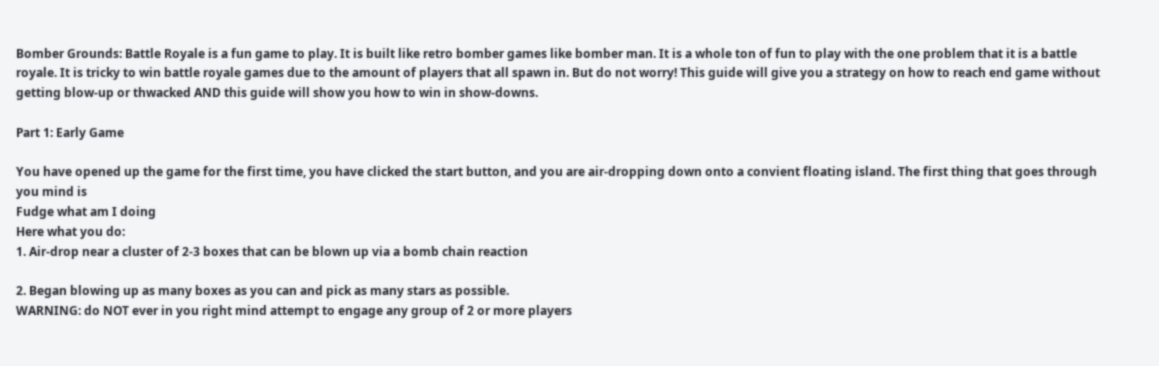Bomber Grounds: Battle Royale is a fun game to play. It is built like retro bomber games like bomber man. It is a whole ton of fun to play with the one problem that it is a battle royale. It is tricky to win battle royale games due to the amount of players that all spawn in. But do not worry! This guide will give you a strategy on how to reach end game without getting blow-up or thwacked AND this guide will show you how to win in show-downs.

Part 1: Early Game

You have opened up the game for the first time, you have clicked the start button, and you are air-dropping down onto a convient floating island. The first thing that goes through you mind is
Fudge what am I doing
Here what you do:
1. Air-drop near a cluster of 2-3 boxes that can be blown up via a bomb chain reaction

2. Began blowing up as many boxes as you can and pick as many stars as possible.
WARNING: do NOT ever in you right mind attempt to engage any group of 2 or more players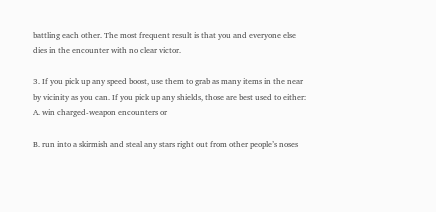battling each other. The most frequent result is that you and everyone else dies in the encounter with no clear victor.

3. If you pick up any speed boost, use them to grab as many items in the near by vicinity as you can. If you pick up any shields, those are best used to either:
A. win charged-weapon encounters or

B. run into a skirmish and steal any stars right out from other people’s noses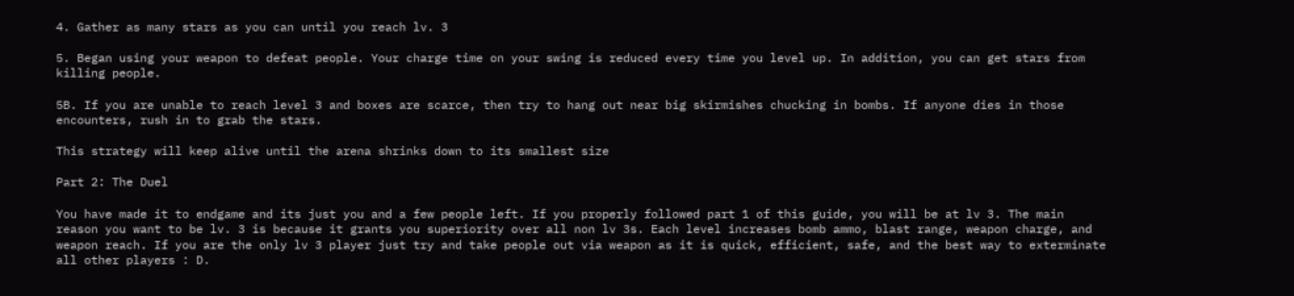4. Gather as many stars as you can until you reach lv. 3

5. Began using your weapon to defeat people. Your charge time on your swing is reduced every time you level up. In addition, you can get stars from killing people.

5B. If you are unable to reach level 3 and boxes are scarce, then try to hang out near big skirmishes chucking in bombs. If anyone dies in those encounters, rush in to grab the stars.

This strategy will keep alive until the arena shrinks down to its smallest size

Part 2: The Duel

You have made it to endgame and its just you and a few people left. If you properly followed part 1 of this guide, you will be at lv 3. The main reason you want to be lv. 3 is because it grants you superiority over all non lv 3s. Each level increases bomb ammo, blast range, weapon charge, and weapon reach. If you are the only lv 3 player just try and take people out via weapon as it is quick, efficient, safe, and the best way to exterminate all other players : D.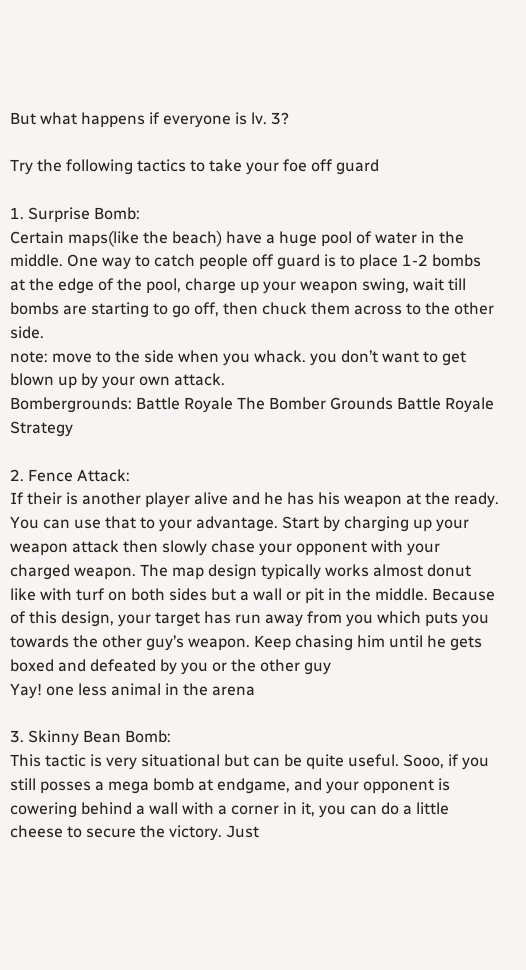But what happens if everyone is lv. 3?

Try the following tactics to take your foe off guard

1. Surprise Bomb:
Certain maps(like the beach) have a huge pool of water in the middle. One way to catch people off guard is to place 1-2 bombs at the edge of the pool, charge up your weapon swing, wait till bombs are starting to go off, then chuck them across to the other side.
note: move to the side when you whack. you don’t want to get blown up by your own attack.
Bombergrounds: Battle Royale The Bomber Grounds Battle Royale Strategy

2. Fence Attack:
If their is another player alive and he has his weapon at the ready. You can use that to your advantage. Start by charging up your weapon attack then slowly chase your opponent with your charged weapon. The map design typically works almost donut like with turf on both sides but a wall or pit in the middle. Because of this design, your target has run away from you which puts you towards the other guy’s weapon. Keep chasing him until he gets boxed and defeated by you or the other guy
Yay! one less animal in the arena

3. Skinny Bean Bomb:
This tactic is very situational but can be quite useful. Sooo, if you still posses a mega bomb at endgame, and your opponent is cowering behind a wall with a corner in it, you can do a little cheese to secure the victory. Just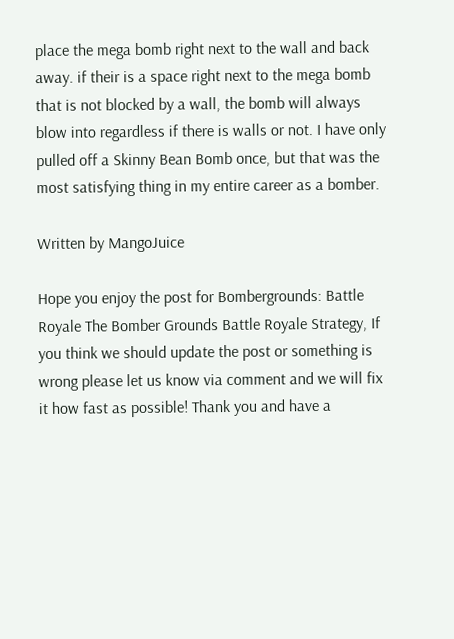place the mega bomb right next to the wall and back away. if their is a space right next to the mega bomb that is not blocked by a wall, the bomb will always blow into regardless if there is walls or not. I have only pulled off a Skinny Bean Bomb once, but that was the most satisfying thing in my entire career as a bomber.

Written by MangoJuice

Hope you enjoy the post for Bombergrounds: Battle Royale The Bomber Grounds Battle Royale Strategy, If you think we should update the post or something is wrong please let us know via comment and we will fix it how fast as possible! Thank you and have a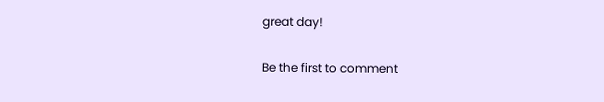great day!

Be the first to comment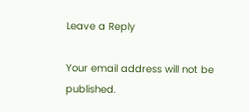Leave a Reply

Your email address will not be published.